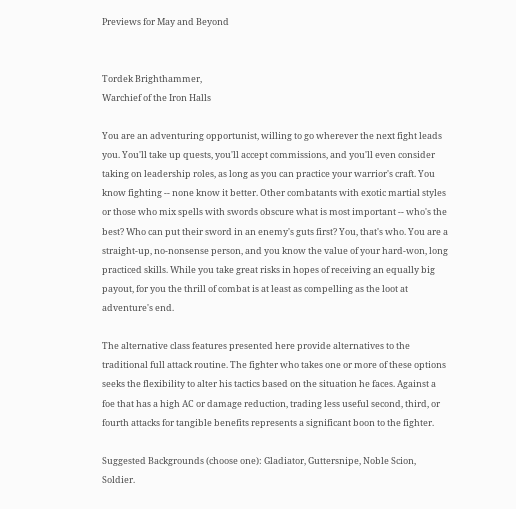Previews for May and Beyond


Tordek Brighthammer,
Warchief of the Iron Halls

You are an adventuring opportunist, willing to go wherever the next fight leads you. You'll take up quests, you'll accept commissions, and you'll even consider taking on leadership roles, as long as you can practice your warrior's craft. You know fighting -- none know it better. Other combatants with exotic martial styles or those who mix spells with swords obscure what is most important -- who's the best? Who can put their sword in an enemy's guts first? You, that's who. You are a straight-up, no-nonsense person, and you know the value of your hard-won, long practiced skills. While you take great risks in hopes of receiving an equally big payout, for you the thrill of combat is at least as compelling as the loot at adventure's end.

The alternative class features presented here provide alternatives to the traditional full attack routine. The fighter who takes one or more of these options seeks the flexibility to alter his tactics based on the situation he faces. Against a foe that has a high AC or damage reduction, trading less useful second, third, or fourth attacks for tangible benefits represents a significant boon to the fighter.

Suggested Backgrounds (choose one): Gladiator, Guttersnipe, Noble Scion, Soldier.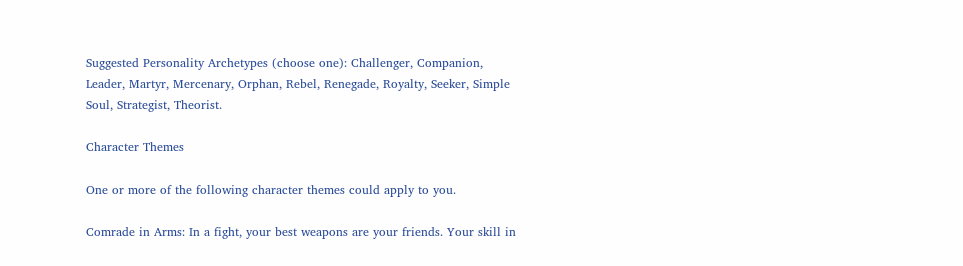Suggested Personality Archetypes (choose one): Challenger, Companion, Leader, Martyr, Mercenary, Orphan, Rebel, Renegade, Royalty, Seeker, Simple Soul, Strategist, Theorist.

Character Themes

One or more of the following character themes could apply to you.

Comrade in Arms: In a fight, your best weapons are your friends. Your skill in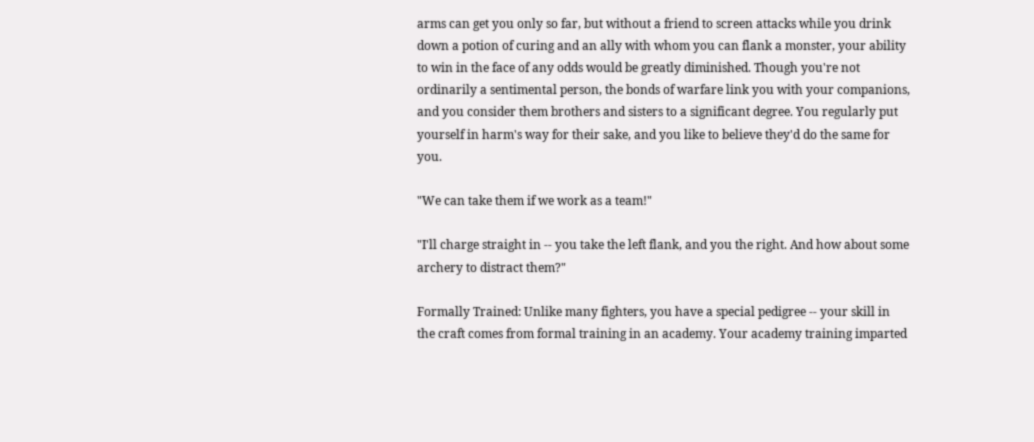arms can get you only so far, but without a friend to screen attacks while you drink down a potion of curing and an ally with whom you can flank a monster, your ability to win in the face of any odds would be greatly diminished. Though you're not ordinarily a sentimental person, the bonds of warfare link you with your companions, and you consider them brothers and sisters to a significant degree. You regularly put yourself in harm's way for their sake, and you like to believe they'd do the same for you.

"We can take them if we work as a team!"

"I'll charge straight in -- you take the left flank, and you the right. And how about some archery to distract them?"

Formally Trained: Unlike many fighters, you have a special pedigree -- your skill in the craft comes from formal training in an academy. Your academy training imparted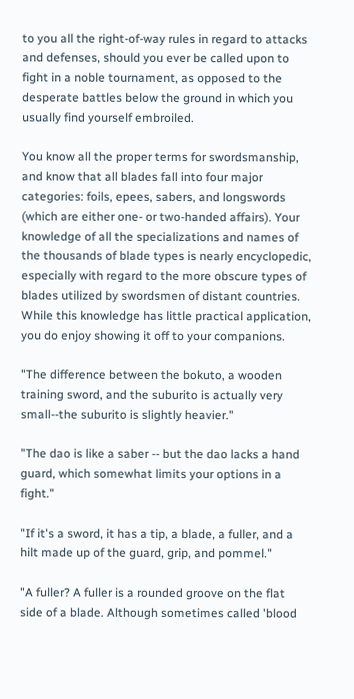to you all the right-of-way rules in regard to attacks and defenses, should you ever be called upon to fight in a noble tournament, as opposed to the desperate battles below the ground in which you usually find yourself embroiled.

You know all the proper terms for swordsmanship, and know that all blades fall into four major categories: foils, epees, sabers, and longswords (which are either one- or two-handed affairs). Your knowledge of all the specializations and names of the thousands of blade types is nearly encyclopedic, especially with regard to the more obscure types of blades utilized by swordsmen of distant countries. While this knowledge has little practical application, you do enjoy showing it off to your companions.

"The difference between the bokuto, a wooden training sword, and the suburito is actually very small--the suburito is slightly heavier."

"The dao is like a saber -- but the dao lacks a hand guard, which somewhat limits your options in a fight."

"If it's a sword, it has a tip, a blade, a fuller, and a hilt made up of the guard, grip, and pommel."

"A fuller? A fuller is a rounded groove on the flat side of a blade. Although sometimes called 'blood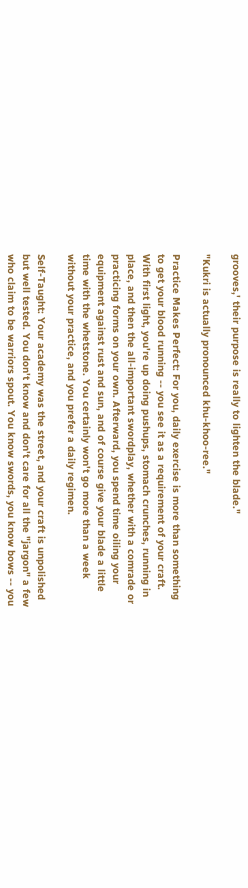grooves,' their purpose is really to lighten the blade."

"Kukri is actually pronounced khu-khoo-ree."

Practice Makes Perfect: For you, daily exercise is more than something to get your blood running -- you see it as a requirement of your craft. With first light, you're up doing pushups, stomach crunches, running in place, and then the all-important swordplay, whether with a comrade or practicing forms on your own. Afterward, you spend time oiling your equipment against rust and sun, and of course give your blade a little time with the whetstone. You certainly won't go more than a week without your practice, and you prefer a daily regimen.

Self-Taught: Your academy was the street, and your craft is unpolished but well tested. You don't know and don't care for all the "jargon" a few who claim to be warriors spout. You know swords, you know bows -- you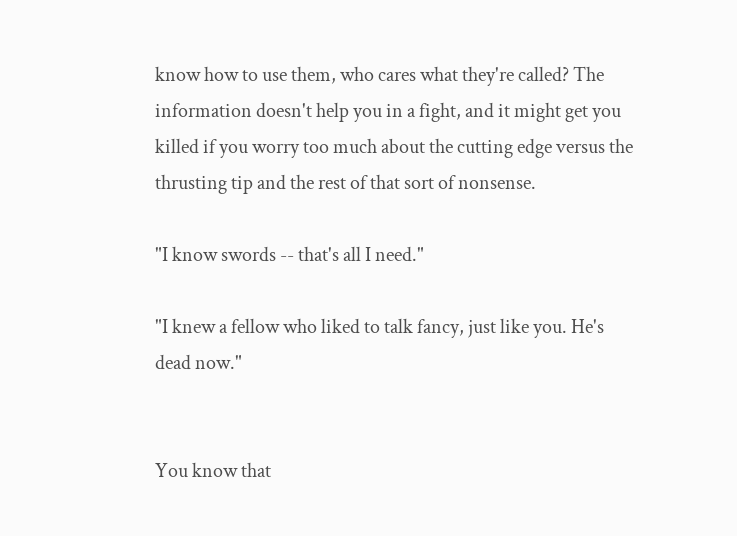know how to use them, who cares what they're called? The information doesn't help you in a fight, and it might get you killed if you worry too much about the cutting edge versus the thrusting tip and the rest of that sort of nonsense.

"I know swords -- that's all I need."

"I knew a fellow who liked to talk fancy, just like you. He's dead now."


You know that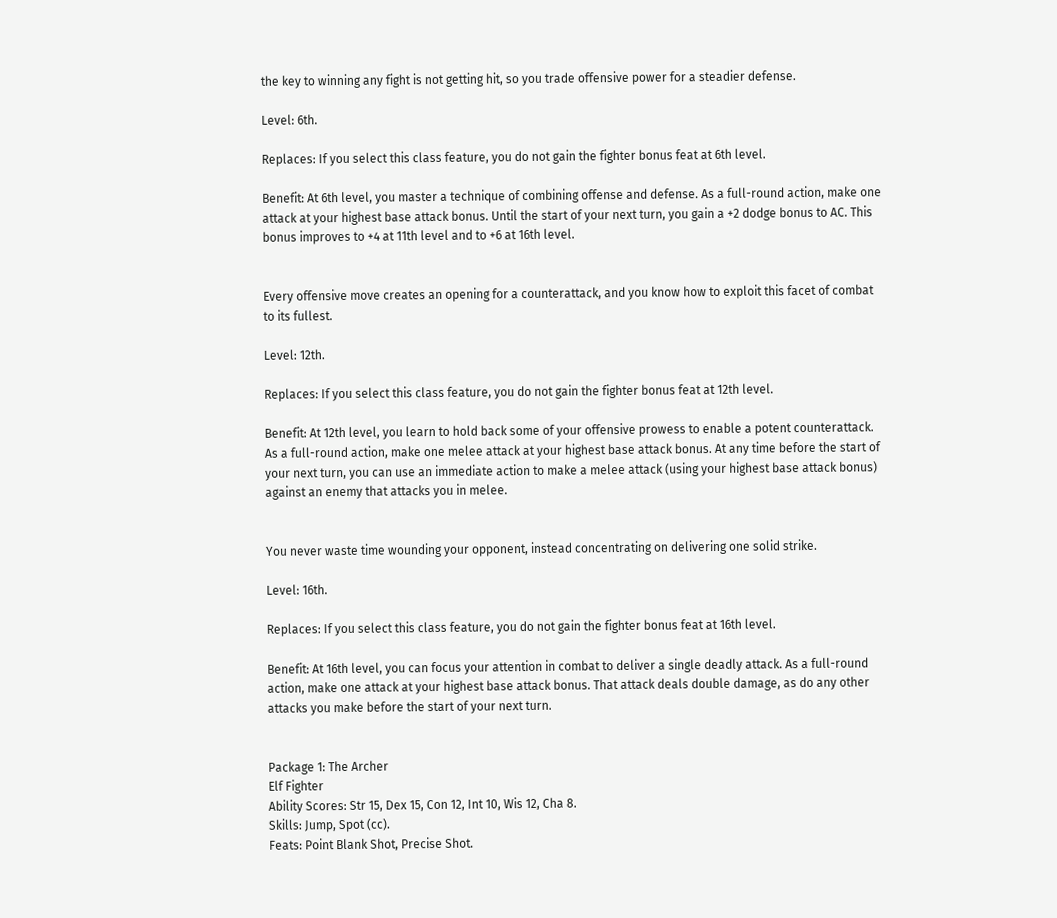the key to winning any fight is not getting hit, so you trade offensive power for a steadier defense.

Level: 6th.

Replaces: If you select this class feature, you do not gain the fighter bonus feat at 6th level.

Benefit: At 6th level, you master a technique of combining offense and defense. As a full-round action, make one attack at your highest base attack bonus. Until the start of your next turn, you gain a +2 dodge bonus to AC. This bonus improves to +4 at 11th level and to +6 at 16th level.


Every offensive move creates an opening for a counterattack, and you know how to exploit this facet of combat to its fullest.

Level: 12th.

Replaces: If you select this class feature, you do not gain the fighter bonus feat at 12th level.

Benefit: At 12th level, you learn to hold back some of your offensive prowess to enable a potent counterattack. As a full-round action, make one melee attack at your highest base attack bonus. At any time before the start of your next turn, you can use an immediate action to make a melee attack (using your highest base attack bonus) against an enemy that attacks you in melee.


You never waste time wounding your opponent, instead concentrating on delivering one solid strike.

Level: 16th.

Replaces: If you select this class feature, you do not gain the fighter bonus feat at 16th level.

Benefit: At 16th level, you can focus your attention in combat to deliver a single deadly attack. As a full-round action, make one attack at your highest base attack bonus. That attack deals double damage, as do any other attacks you make before the start of your next turn.


Package 1: The Archer
Elf Fighter
Ability Scores: Str 15, Dex 15, Con 12, Int 10, Wis 12, Cha 8.
Skills: Jump, Spot (cc).
Feats: Point Blank Shot, Precise Shot.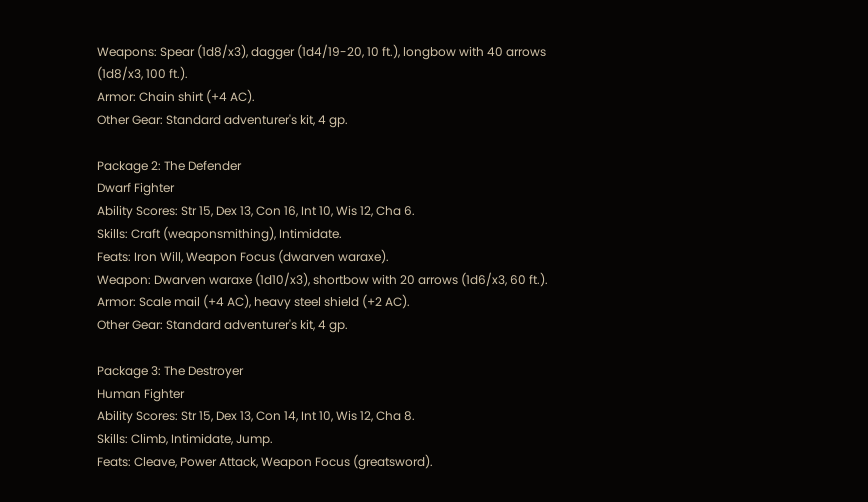Weapons: Spear (1d8/x3), dagger (1d4/19-20, 10 ft.), longbow with 40 arrows (1d8/x3, 100 ft.).
Armor: Chain shirt (+4 AC).
Other Gear: Standard adventurer's kit, 4 gp.

Package 2: The Defender
Dwarf Fighter
Ability Scores: Str 15, Dex 13, Con 16, Int 10, Wis 12, Cha 6.
Skills: Craft (weaponsmithing), Intimidate.
Feats: Iron Will, Weapon Focus (dwarven waraxe).
Weapon: Dwarven waraxe (1d10/x3), shortbow with 20 arrows (1d6/x3, 60 ft.).
Armor: Scale mail (+4 AC), heavy steel shield (+2 AC).
Other Gear: Standard adventurer's kit, 4 gp.

Package 3: The Destroyer
Human Fighter
Ability Scores: Str 15, Dex 13, Con 14, Int 10, Wis 12, Cha 8.
Skills: Climb, Intimidate, Jump.
Feats: Cleave, Power Attack, Weapon Focus (greatsword).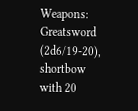Weapons: Greatsword (2d6/19-20), shortbow with 20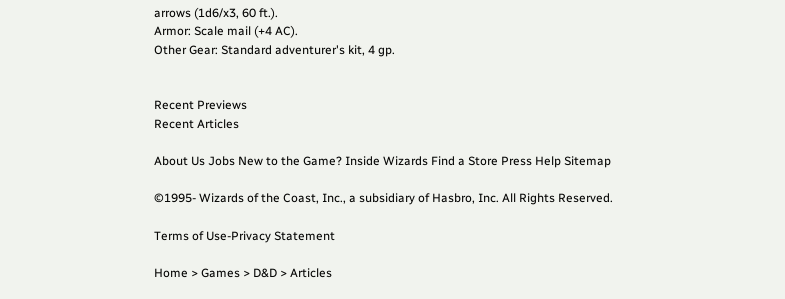arrows (1d6/x3, 60 ft.).
Armor: Scale mail (+4 AC).
Other Gear: Standard adventurer's kit, 4 gp.


Recent Previews
Recent Articles

About Us Jobs New to the Game? Inside Wizards Find a Store Press Help Sitemap

©1995- Wizards of the Coast, Inc., a subsidiary of Hasbro, Inc. All Rights Reserved.

Terms of Use-Privacy Statement

Home > Games > D&D > Articles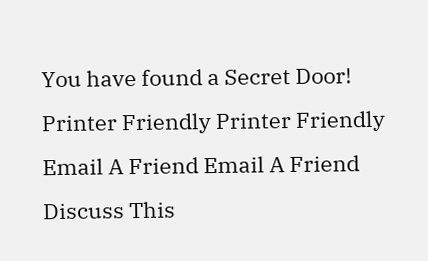You have found a Secret Door!
Printer Friendly Printer Friendly
Email A Friend Email A Friend
Discuss This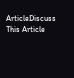ArticleDiscuss This Article